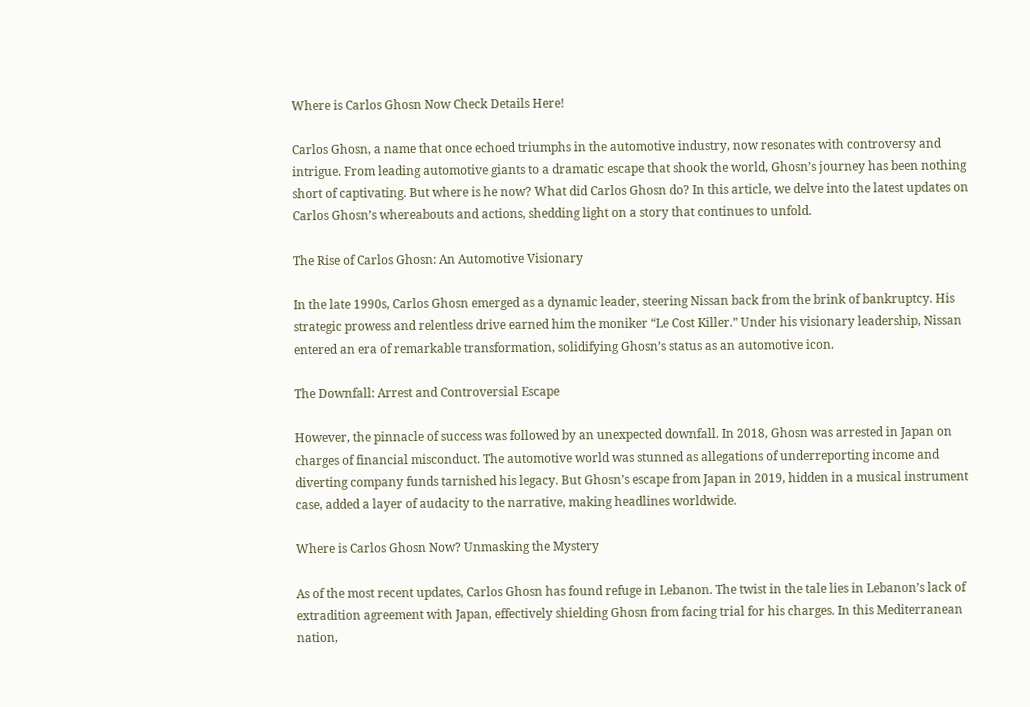Where is Carlos Ghosn Now Check Details Here!

Carlos Ghosn, a name that once echoed triumphs in the automotive industry, now resonates with controversy and intrigue. From leading automotive giants to a dramatic escape that shook the world, Ghosn’s journey has been nothing short of captivating. But where is he now? What did Carlos Ghosn do? In this article, we delve into the latest updates on Carlos Ghosn’s whereabouts and actions, shedding light on a story that continues to unfold.

The Rise of Carlos Ghosn: An Automotive Visionary

In the late 1990s, Carlos Ghosn emerged as a dynamic leader, steering Nissan back from the brink of bankruptcy. His strategic prowess and relentless drive earned him the moniker “Le Cost Killer.” Under his visionary leadership, Nissan entered an era of remarkable transformation, solidifying Ghosn’s status as an automotive icon.

The Downfall: Arrest and Controversial Escape

However, the pinnacle of success was followed by an unexpected downfall. In 2018, Ghosn was arrested in Japan on charges of financial misconduct. The automotive world was stunned as allegations of underreporting income and diverting company funds tarnished his legacy. But Ghosn’s escape from Japan in 2019, hidden in a musical instrument case, added a layer of audacity to the narrative, making headlines worldwide.

Where is Carlos Ghosn Now? Unmasking the Mystery

As of the most recent updates, Carlos Ghosn has found refuge in Lebanon. The twist in the tale lies in Lebanon’s lack of extradition agreement with Japan, effectively shielding Ghosn from facing trial for his charges. In this Mediterranean nation,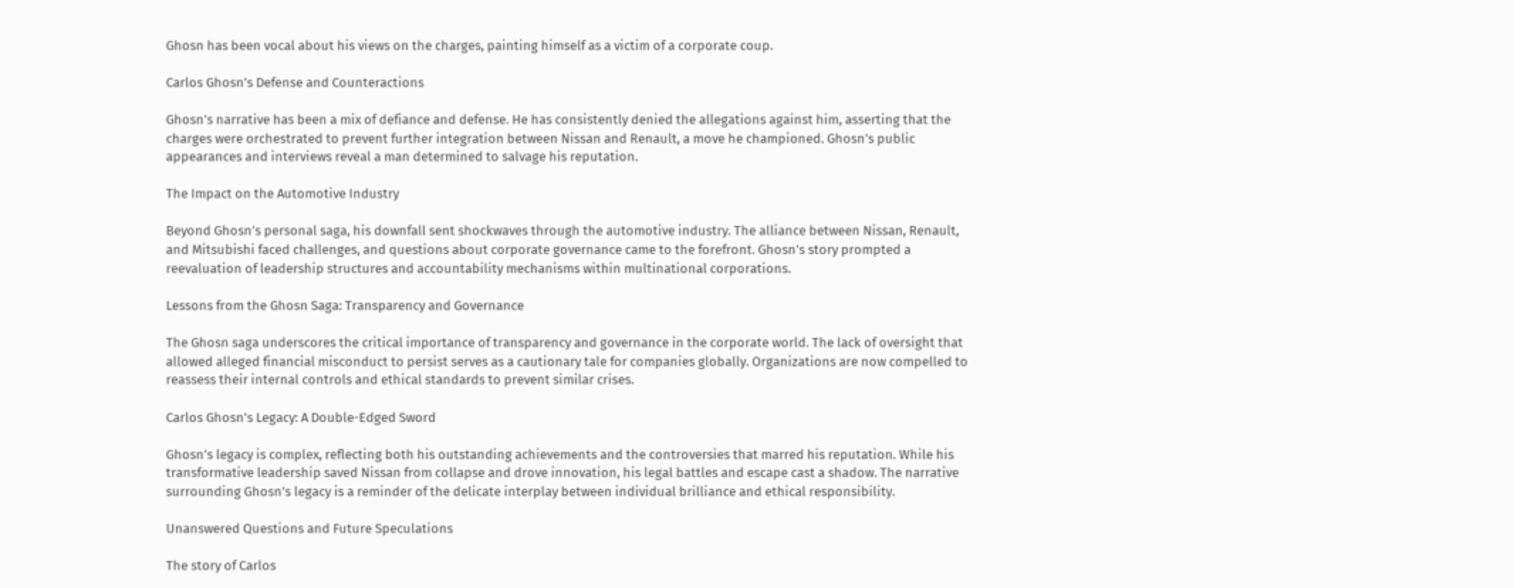Ghosn has been vocal about his views on the charges, painting himself as a victim of a corporate coup.

Carlos Ghosn’s Defense and Counteractions

Ghosn’s narrative has been a mix of defiance and defense. He has consistently denied the allegations against him, asserting that the charges were orchestrated to prevent further integration between Nissan and Renault, a move he championed. Ghosn’s public appearances and interviews reveal a man determined to salvage his reputation.

The Impact on the Automotive Industry

Beyond Ghosn’s personal saga, his downfall sent shockwaves through the automotive industry. The alliance between Nissan, Renault, and Mitsubishi faced challenges, and questions about corporate governance came to the forefront. Ghosn’s story prompted a reevaluation of leadership structures and accountability mechanisms within multinational corporations.

Lessons from the Ghosn Saga: Transparency and Governance

The Ghosn saga underscores the critical importance of transparency and governance in the corporate world. The lack of oversight that allowed alleged financial misconduct to persist serves as a cautionary tale for companies globally. Organizations are now compelled to reassess their internal controls and ethical standards to prevent similar crises.

Carlos Ghosn’s Legacy: A Double-Edged Sword

Ghosn’s legacy is complex, reflecting both his outstanding achievements and the controversies that marred his reputation. While his transformative leadership saved Nissan from collapse and drove innovation, his legal battles and escape cast a shadow. The narrative surrounding Ghosn’s legacy is a reminder of the delicate interplay between individual brilliance and ethical responsibility.

Unanswered Questions and Future Speculations

The story of Carlos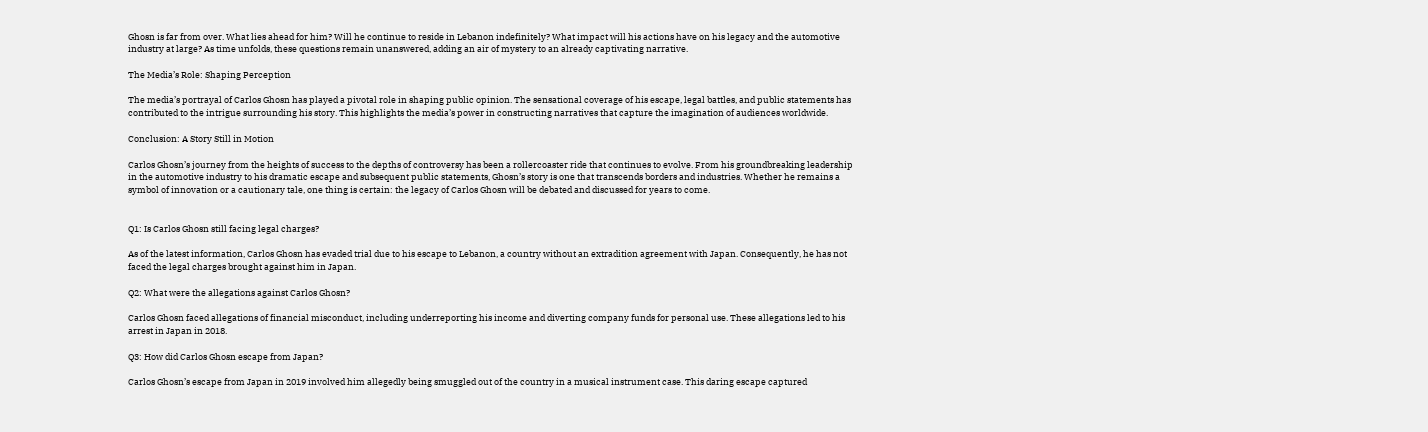Ghosn is far from over. What lies ahead for him? Will he continue to reside in Lebanon indefinitely? What impact will his actions have on his legacy and the automotive industry at large? As time unfolds, these questions remain unanswered, adding an air of mystery to an already captivating narrative.

The Media’s Role: Shaping Perception

The media’s portrayal of Carlos Ghosn has played a pivotal role in shaping public opinion. The sensational coverage of his escape, legal battles, and public statements has contributed to the intrigue surrounding his story. This highlights the media’s power in constructing narratives that capture the imagination of audiences worldwide.

Conclusion: A Story Still in Motion

Carlos Ghosn’s journey from the heights of success to the depths of controversy has been a rollercoaster ride that continues to evolve. From his groundbreaking leadership in the automotive industry to his dramatic escape and subsequent public statements, Ghosn’s story is one that transcends borders and industries. Whether he remains a symbol of innovation or a cautionary tale, one thing is certain: the legacy of Carlos Ghosn will be debated and discussed for years to come.


Q1: Is Carlos Ghosn still facing legal charges?

As of the latest information, Carlos Ghosn has evaded trial due to his escape to Lebanon, a country without an extradition agreement with Japan. Consequently, he has not faced the legal charges brought against him in Japan.

Q2: What were the allegations against Carlos Ghosn?

Carlos Ghosn faced allegations of financial misconduct, including underreporting his income and diverting company funds for personal use. These allegations led to his arrest in Japan in 2018.

Q3: How did Carlos Ghosn escape from Japan?

Carlos Ghosn’s escape from Japan in 2019 involved him allegedly being smuggled out of the country in a musical instrument case. This daring escape captured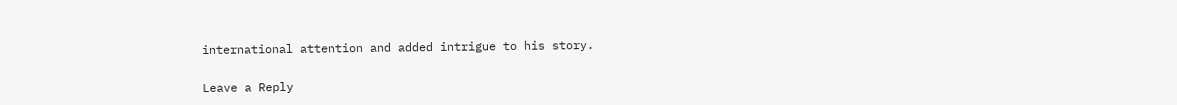international attention and added intrigue to his story.

Leave a Reply